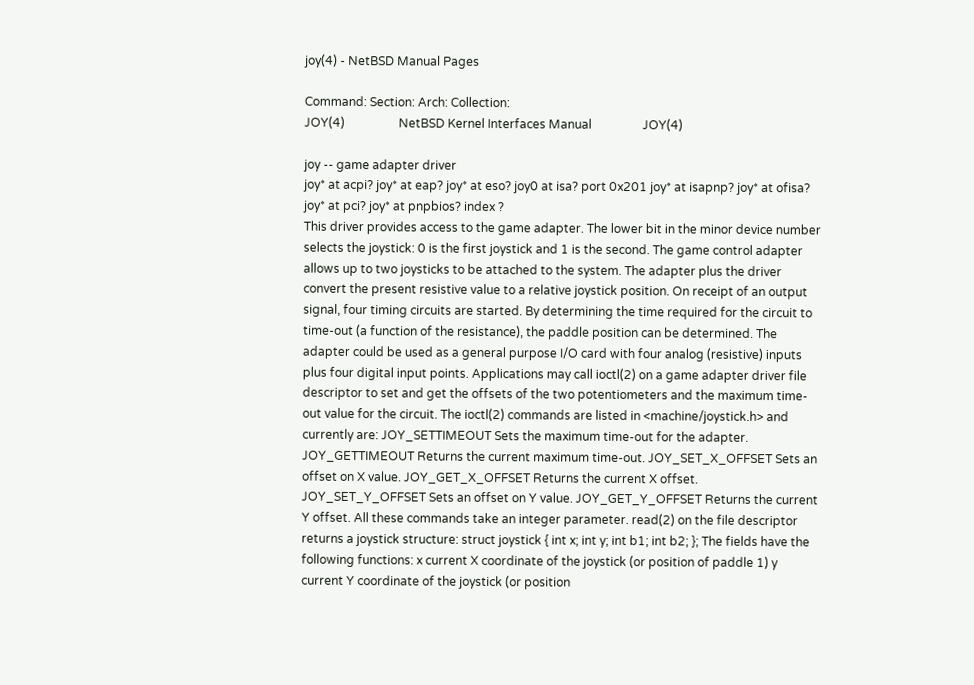joy(4) - NetBSD Manual Pages

Command: Section: Arch: Collection:
JOY(4)                  NetBSD Kernel Interfaces Manual                 JOY(4)

joy -- game adapter driver
joy* at acpi? joy* at eap? joy* at eso? joy0 at isa? port 0x201 joy* at isapnp? joy* at ofisa? joy* at pci? joy* at pnpbios? index ?
This driver provides access to the game adapter. The lower bit in the minor device number selects the joystick: 0 is the first joystick and 1 is the second. The game control adapter allows up to two joysticks to be attached to the system. The adapter plus the driver convert the present resistive value to a relative joystick position. On receipt of an output signal, four timing circuits are started. By determining the time required for the circuit to time-out (a function of the resistance), the paddle position can be determined. The adapter could be used as a general purpose I/O card with four analog (resistive) inputs plus four digital input points. Applications may call ioctl(2) on a game adapter driver file descriptor to set and get the offsets of the two potentiometers and the maximum time-out value for the circuit. The ioctl(2) commands are listed in <machine/joystick.h> and currently are: JOY_SETTIMEOUT Sets the maximum time-out for the adapter. JOY_GETTIMEOUT Returns the current maximum time-out. JOY_SET_X_OFFSET Sets an offset on X value. JOY_GET_X_OFFSET Returns the current X offset. JOY_SET_Y_OFFSET Sets an offset on Y value. JOY_GET_Y_OFFSET Returns the current Y offset. All these commands take an integer parameter. read(2) on the file descriptor returns a joystick structure: struct joystick { int x; int y; int b1; int b2; }; The fields have the following functions: x current X coordinate of the joystick (or position of paddle 1) y current Y coordinate of the joystick (or position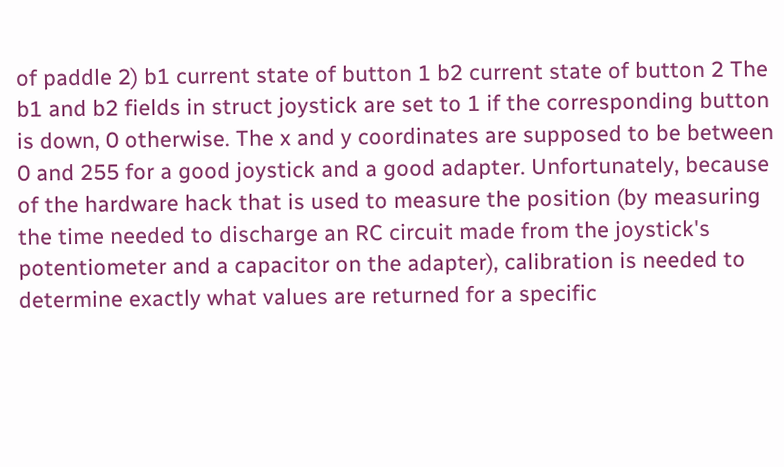of paddle 2) b1 current state of button 1 b2 current state of button 2 The b1 and b2 fields in struct joystick are set to 1 if the corresponding button is down, 0 otherwise. The x and y coordinates are supposed to be between 0 and 255 for a good joystick and a good adapter. Unfortunately, because of the hardware hack that is used to measure the position (by measuring the time needed to discharge an RC circuit made from the joystick's potentiometer and a capacitor on the adapter), calibration is needed to determine exactly what values are returned for a specific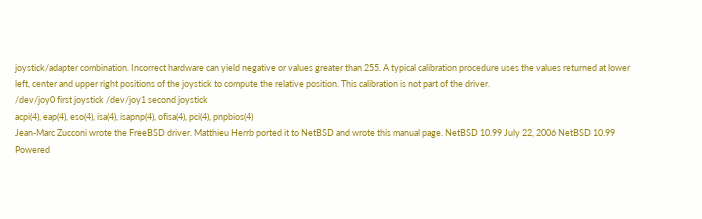joystick/adapter combination. Incorrect hardware can yield negative or values greater than 255. A typical calibration procedure uses the values returned at lower left, center and upper right positions of the joystick to compute the relative position. This calibration is not part of the driver.
/dev/joy0 first joystick /dev/joy1 second joystick
acpi(4), eap(4), eso(4), isa(4), isapnp(4), ofisa(4), pci(4), pnpbios(4)
Jean-Marc Zucconi wrote the FreeBSD driver. Matthieu Herrb ported it to NetBSD and wrote this manual page. NetBSD 10.99 July 22, 2006 NetBSD 10.99
Powered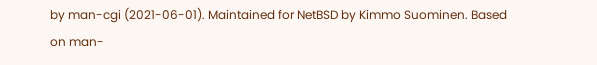by man-cgi (2021-06-01). Maintained for NetBSD by Kimmo Suominen. Based on man-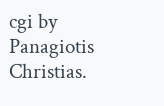cgi by Panagiotis Christias.